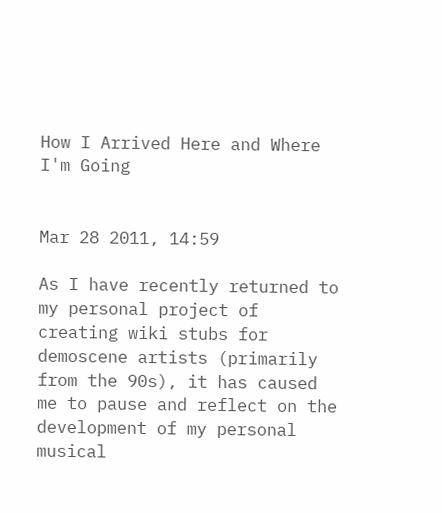How I Arrived Here and Where I'm Going


Mar 28 2011, 14:59

As I have recently returned to my personal project of creating wiki stubs for demoscene artists (primarily from the 90s), it has caused me to pause and reflect on the development of my personal musical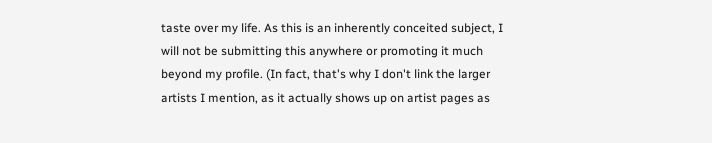taste over my life. As this is an inherently conceited subject, I will not be submitting this anywhere or promoting it much beyond my profile. (In fact, that's why I don't link the larger artists I mention, as it actually shows up on artist pages as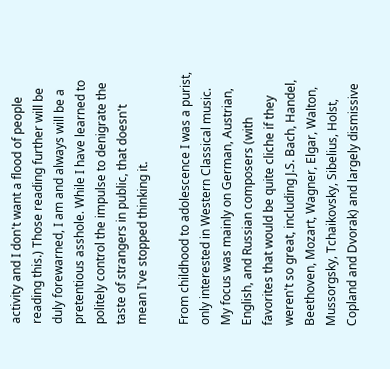activity and I don't want a flood of people reading this.) Those reading further will be duly forewarned, I am and always will be a pretentious asshole. While I have learned to politely control the impulse to denigrate the taste of strangers in public, that doesn't mean I've stopped thinking it.

From childhood to adolescence I was a purist, only interested in Western Classical music. My focus was mainly on German, Austrian, English, and Russian composers (with favorites that would be quite cliche if they weren't so great, including J.S. Bach, Handel, Beethoven, Mozart, Wagner, Elgar, Walton, Mussorgsky, Tchaikovsky, Sibelius, Holst, Copland and Dvorak) and largely dismissive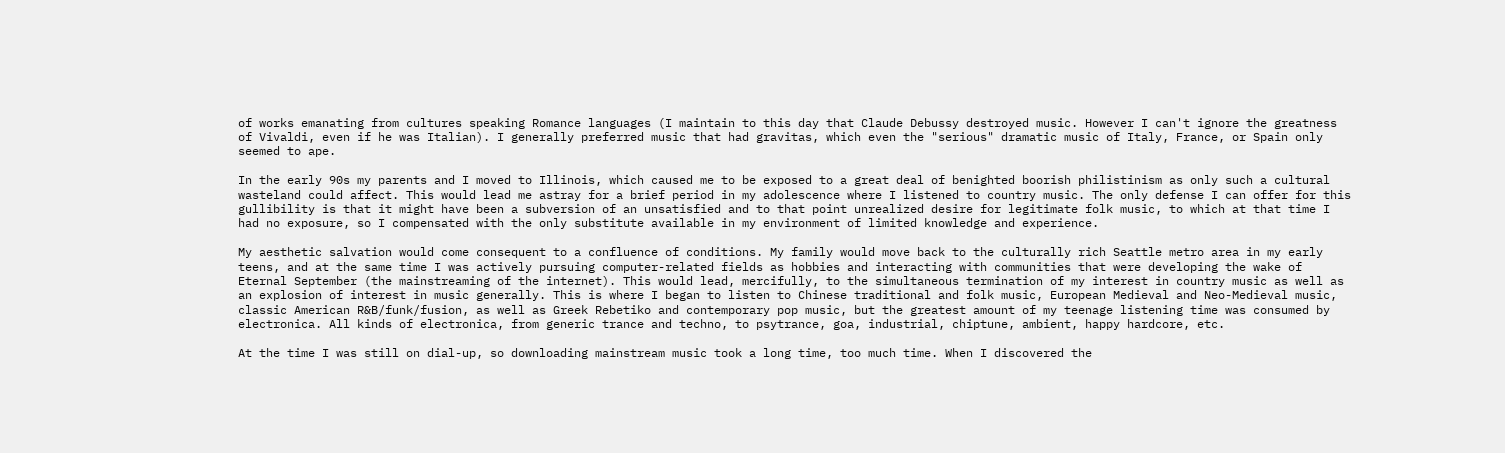of works emanating from cultures speaking Romance languages (I maintain to this day that Claude Debussy destroyed music. However I can't ignore the greatness of Vivaldi, even if he was Italian). I generally preferred music that had gravitas, which even the "serious" dramatic music of Italy, France, or Spain only seemed to ape.

In the early 90s my parents and I moved to Illinois, which caused me to be exposed to a great deal of benighted boorish philistinism as only such a cultural wasteland could affect. This would lead me astray for a brief period in my adolescence where I listened to country music. The only defense I can offer for this gullibility is that it might have been a subversion of an unsatisfied and to that point unrealized desire for legitimate folk music, to which at that time I had no exposure, so I compensated with the only substitute available in my environment of limited knowledge and experience.

My aesthetic salvation would come consequent to a confluence of conditions. My family would move back to the culturally rich Seattle metro area in my early teens, and at the same time I was actively pursuing computer-related fields as hobbies and interacting with communities that were developing the wake of Eternal September (the mainstreaming of the internet). This would lead, mercifully, to the simultaneous termination of my interest in country music as well as an explosion of interest in music generally. This is where I began to listen to Chinese traditional and folk music, European Medieval and Neo-Medieval music, classic American R&B/funk/fusion, as well as Greek Rebetiko and contemporary pop music, but the greatest amount of my teenage listening time was consumed by electronica. All kinds of electronica, from generic trance and techno, to psytrance, goa, industrial, chiptune, ambient, happy hardcore, etc.

At the time I was still on dial-up, so downloading mainstream music took a long time, too much time. When I discovered the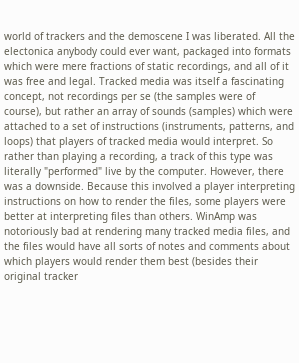world of trackers and the demoscene I was liberated. All the electonica anybody could ever want, packaged into formats which were mere fractions of static recordings, and all of it was free and legal. Tracked media was itself a fascinating concept, not recordings per se (the samples were of course), but rather an array of sounds (samples) which were attached to a set of instructions (instruments, patterns, and loops) that players of tracked media would interpret. So rather than playing a recording, a track of this type was literally "performed" live by the computer. However, there was a downside. Because this involved a player interpreting instructions on how to render the files, some players were better at interpreting files than others. WinAmp was notoriously bad at rendering many tracked media files, and the files would have all sorts of notes and comments about which players would render them best (besides their original tracker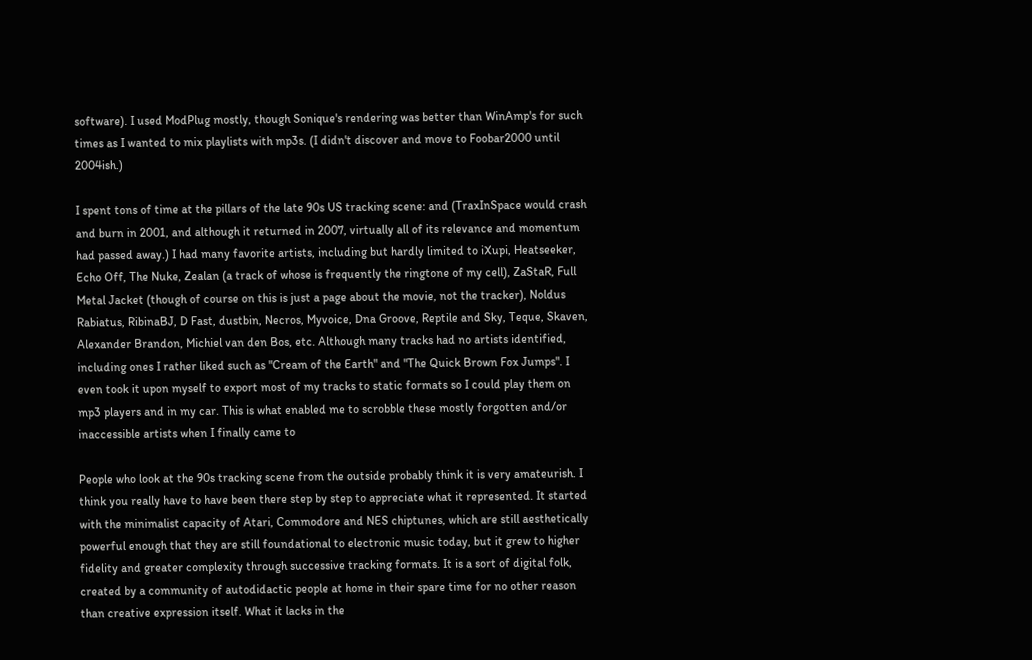software). I used ModPlug mostly, though Sonique's rendering was better than WinAmp's for such times as I wanted to mix playlists with mp3s. (I didn't discover and move to Foobar2000 until 2004ish.)

I spent tons of time at the pillars of the late 90s US tracking scene: and (TraxInSpace would crash and burn in 2001, and although it returned in 2007, virtually all of its relevance and momentum had passed away.) I had many favorite artists, including but hardly limited to iXupi, Heatseeker, Echo Off, The Nuke, Zealan (a track of whose is frequently the ringtone of my cell), ZaStaR, Full Metal Jacket (though of course on this is just a page about the movie, not the tracker), Noldus Rabiatus, RibinaBJ, D Fast, dustbin, Necros, Myvoice, Dna Groove, Reptile and Sky, Teque, Skaven, Alexander Brandon, Michiel van den Bos, etc. Although many tracks had no artists identified, including ones I rather liked such as "Cream of the Earth" and "The Quick Brown Fox Jumps". I even took it upon myself to export most of my tracks to static formats so I could play them on mp3 players and in my car. This is what enabled me to scrobble these mostly forgotten and/or inaccessible artists when I finally came to

People who look at the 90s tracking scene from the outside probably think it is very amateurish. I think you really have to have been there step by step to appreciate what it represented. It started with the minimalist capacity of Atari, Commodore and NES chiptunes, which are still aesthetically powerful enough that they are still foundational to electronic music today, but it grew to higher fidelity and greater complexity through successive tracking formats. It is a sort of digital folk, created by a community of autodidactic people at home in their spare time for no other reason than creative expression itself. What it lacks in the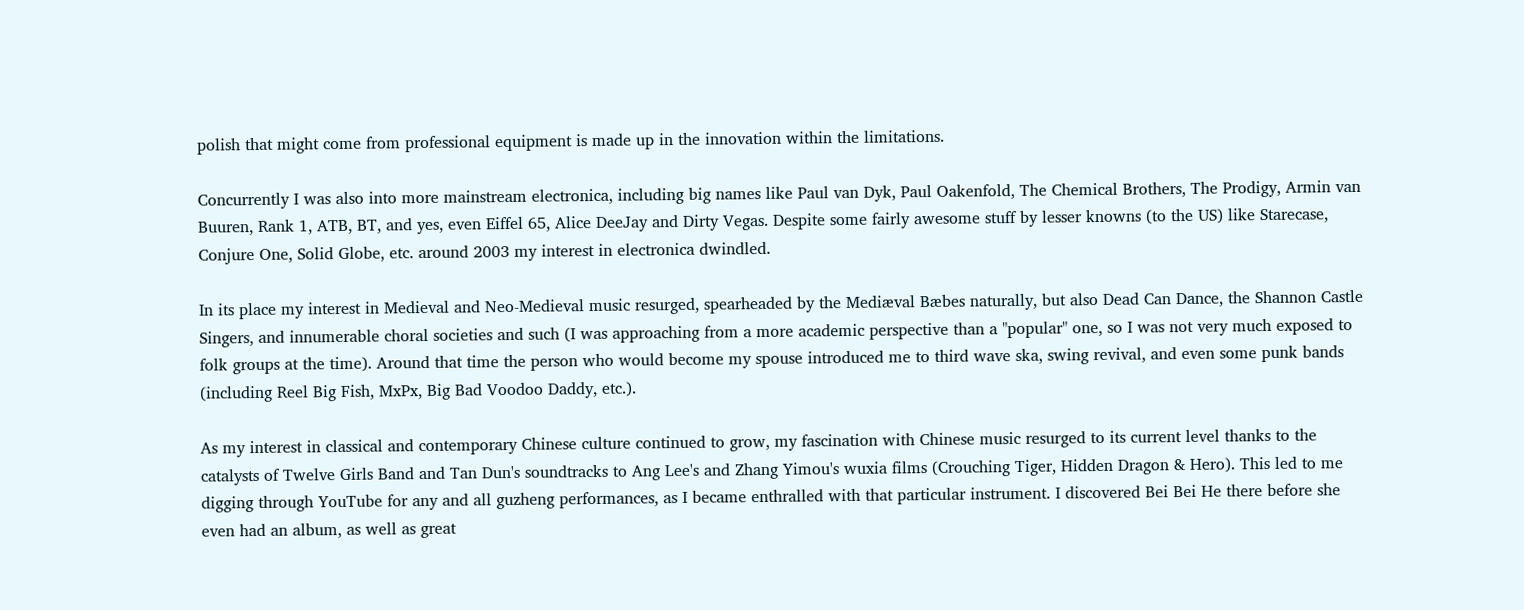polish that might come from professional equipment is made up in the innovation within the limitations.

Concurrently I was also into more mainstream electronica, including big names like Paul van Dyk, Paul Oakenfold, The Chemical Brothers, The Prodigy, Armin van Buuren, Rank 1, ATB, BT, and yes, even Eiffel 65, Alice DeeJay and Dirty Vegas. Despite some fairly awesome stuff by lesser knowns (to the US) like Starecase, Conjure One, Solid Globe, etc. around 2003 my interest in electronica dwindled.

In its place my interest in Medieval and Neo-Medieval music resurged, spearheaded by the Mediæval Bæbes naturally, but also Dead Can Dance, the Shannon Castle Singers, and innumerable choral societies and such (I was approaching from a more academic perspective than a "popular" one, so I was not very much exposed to folk groups at the time). Around that time the person who would become my spouse introduced me to third wave ska, swing revival, and even some punk bands (including Reel Big Fish, MxPx, Big Bad Voodoo Daddy, etc.).

As my interest in classical and contemporary Chinese culture continued to grow, my fascination with Chinese music resurged to its current level thanks to the catalysts of Twelve Girls Band and Tan Dun's soundtracks to Ang Lee's and Zhang Yimou's wuxia films (Crouching Tiger, Hidden Dragon & Hero). This led to me digging through YouTube for any and all guzheng performances, as I became enthralled with that particular instrument. I discovered Bei Bei He there before she even had an album, as well as great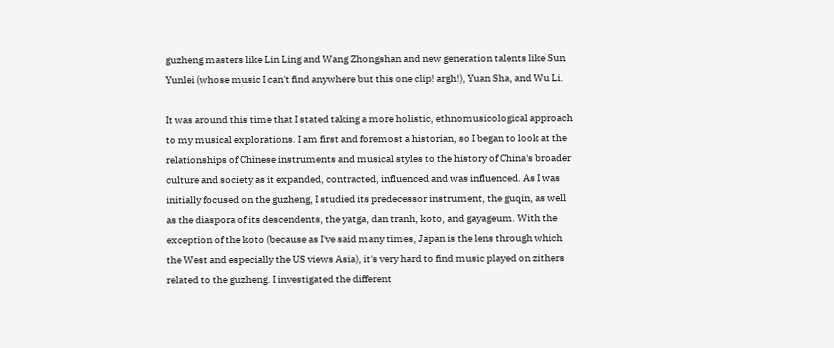guzheng masters like Lin Ling and Wang Zhongshan and new generation talents like Sun Yunlei (whose music I can't find anywhere but this one clip! argh!), Yuan Sha, and Wu Li.

It was around this time that I stated taking a more holistic, ethnomusicological approach to my musical explorations. I am first and foremost a historian, so I began to look at the relationships of Chinese instruments and musical styles to the history of China's broader culture and society as it expanded, contracted, influenced and was influenced. As I was initially focused on the guzheng, I studied its predecessor instrument, the guqin, as well as the diaspora of its descendents, the yatga, dan tranh, koto, and gayageum. With the exception of the koto (because as I've said many times, Japan is the lens through which the West and especially the US views Asia), it's very hard to find music played on zithers related to the guzheng. I investigated the different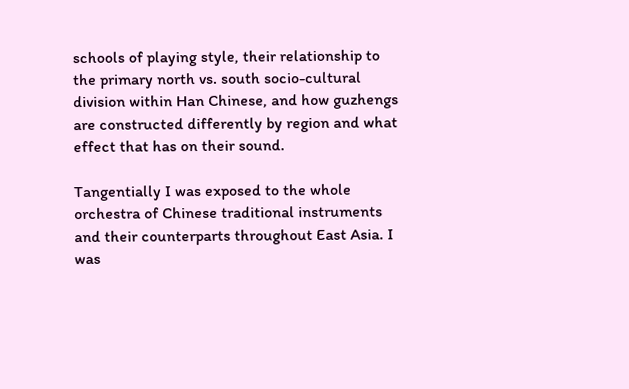schools of playing style, their relationship to the primary north vs. south socio-cultural division within Han Chinese, and how guzhengs are constructed differently by region and what effect that has on their sound.

Tangentially I was exposed to the whole orchestra of Chinese traditional instruments and their counterparts throughout East Asia. I was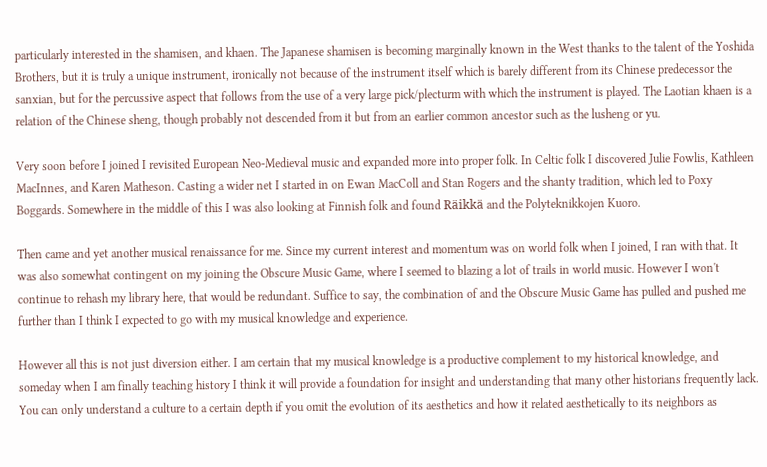particularly interested in the shamisen, and khaen. The Japanese shamisen is becoming marginally known in the West thanks to the talent of the Yoshida Brothers, but it is truly a unique instrument, ironically not because of the instrument itself which is barely different from its Chinese predecessor the sanxian, but for the percussive aspect that follows from the use of a very large pick/plecturm with which the instrument is played. The Laotian khaen is a relation of the Chinese sheng, though probably not descended from it but from an earlier common ancestor such as the lusheng or yu.

Very soon before I joined I revisited European Neo-Medieval music and expanded more into proper folk. In Celtic folk I discovered Julie Fowlis, Kathleen MacInnes, and Karen Matheson. Casting a wider net I started in on Ewan MacColl and Stan Rogers and the shanty tradition, which led to Poxy Boggards. Somewhere in the middle of this I was also looking at Finnish folk and found Räikkä and the Polyteknikkojen Kuoro.

Then came and yet another musical renaissance for me. Since my current interest and momentum was on world folk when I joined, I ran with that. It was also somewhat contingent on my joining the Obscure Music Game, where I seemed to blazing a lot of trails in world music. However I won't continue to rehash my library here, that would be redundant. Suffice to say, the combination of and the Obscure Music Game has pulled and pushed me further than I think I expected to go with my musical knowledge and experience.

However all this is not just diversion either. I am certain that my musical knowledge is a productive complement to my historical knowledge, and someday when I am finally teaching history I think it will provide a foundation for insight and understanding that many other historians frequently lack. You can only understand a culture to a certain depth if you omit the evolution of its aesthetics and how it related aesthetically to its neighbors as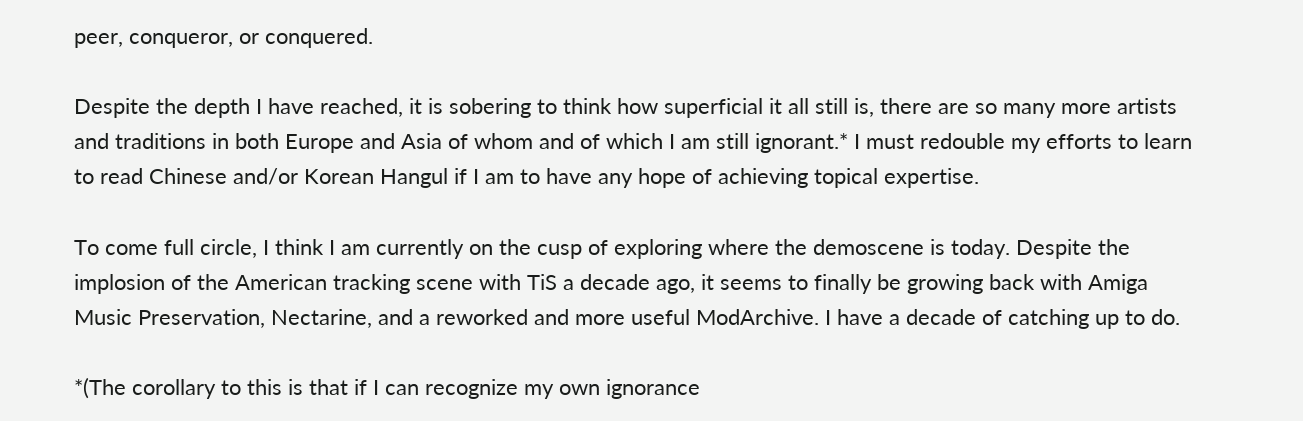peer, conqueror, or conquered.

Despite the depth I have reached, it is sobering to think how superficial it all still is, there are so many more artists and traditions in both Europe and Asia of whom and of which I am still ignorant.* I must redouble my efforts to learn to read Chinese and/or Korean Hangul if I am to have any hope of achieving topical expertise.

To come full circle, I think I am currently on the cusp of exploring where the demoscene is today. Despite the implosion of the American tracking scene with TiS a decade ago, it seems to finally be growing back with Amiga Music Preservation, Nectarine, and a reworked and more useful ModArchive. I have a decade of catching up to do.

*(The corollary to this is that if I can recognize my own ignorance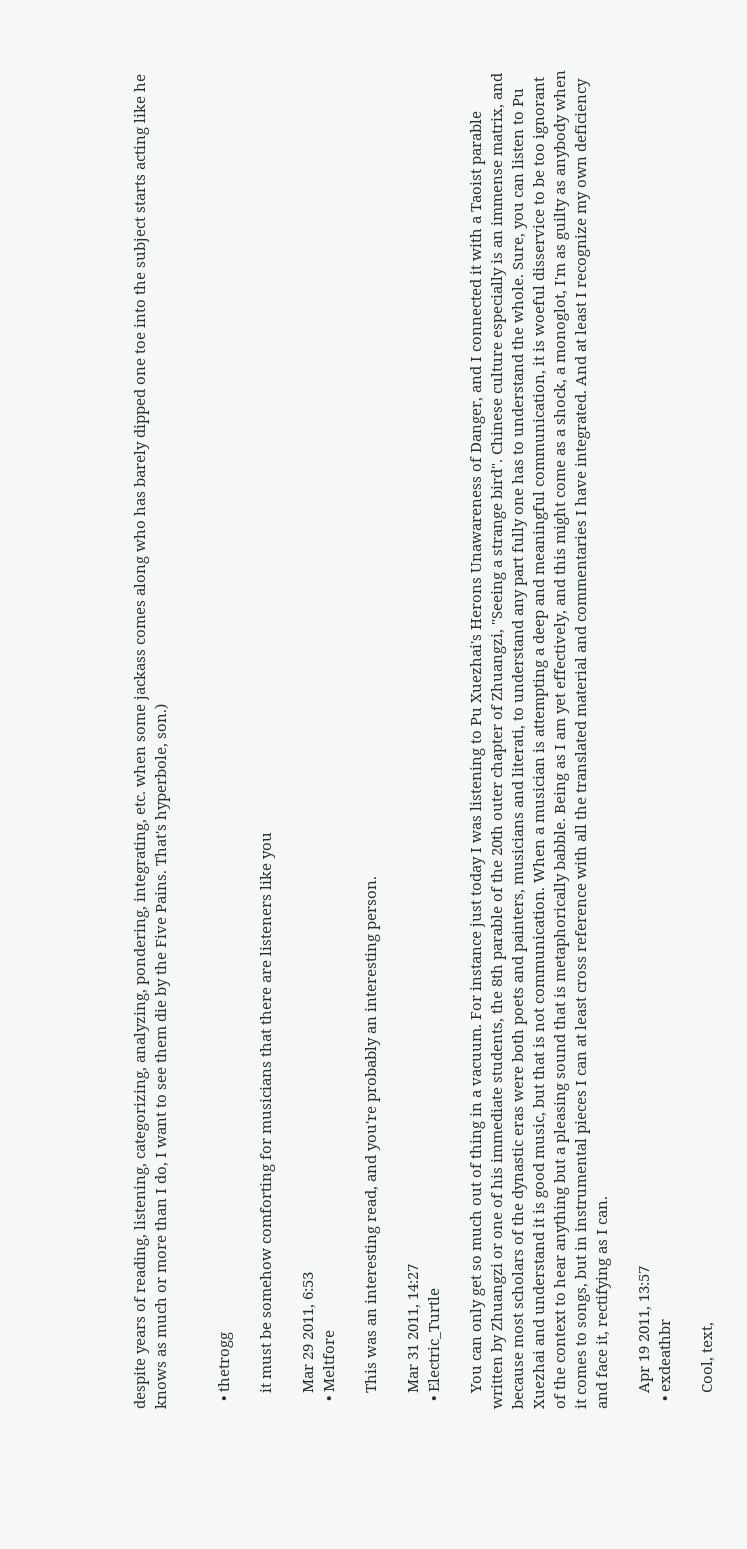despite years of reading, listening, categorizing, analyzing, pondering, integrating, etc. when some jackass comes along who has barely dipped one toe into the subject starts acting like he knows as much or more than I do, I want to see them die by the Five Pains. That's hyperbole, son.)


  • thetrogg

    it must be somehow comforting for musicians that there are listeners like you

    Mar 29 2011, 6:53
  • Meltfore

    This was an interesting read, and you're probably an interesting person.

    Mar 31 2011, 14:27
  • Electric_Turtle

    You can only get so much out of thing in a vacuum. For instance just today I was listening to Pu Xuezhai's Herons Unawareness of Danger, and I connected it with a Taoist parable written by Zhuangzi or one of his immediate students, the 8th parable of the 20th outer chapter of Zhuangzi, "Seeing a strange bird". Chinese culture especially is an immense matrix, and because most scholars of the dynastic eras were both poets and painters, musicians and literati, to understand any part fully one has to understand the whole. Sure, you can listen to Pu Xuezhai and understand it is good music, but that is not communication. When a musician is attempting a deep and meaningful communication, it is woeful disservice to be too ignorant of the context to hear anything but a pleasing sound that is metaphorically babble. Being as I am yet effectively, and this might come as a shock, a monoglot, I'm as guilty as anybody when it comes to songs, but in instrumental pieces I can at least cross reference with all the translated material and commentaries I have integrated. And at least I recognize my own deficiency and face it, rectifying as I can.

    Apr 19 2011, 13:57
  • exdeathbr

    Cool, text,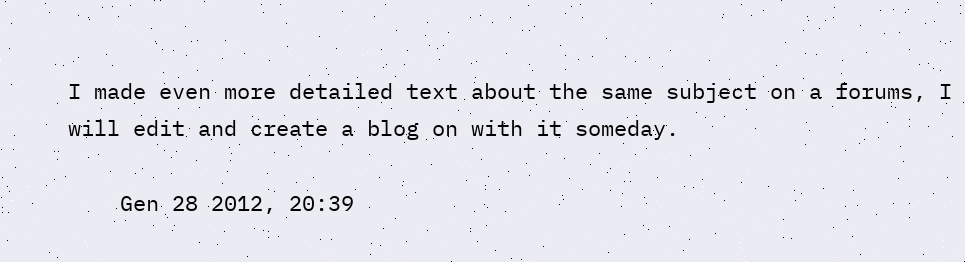I made even more detailed text about the same subject on a forums, I will edit and create a blog on with it someday.

    Gen 28 2012, 20:39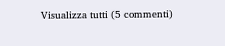Visualizza tutti (5 commenti)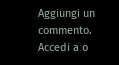Aggiungi un commento. Accedi a o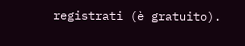registrati (è gratuito).